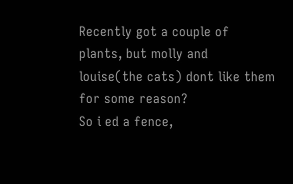Recently got a couple of plants, but molly and louise(the cats) dont like them for some reason?
So i ed a fence,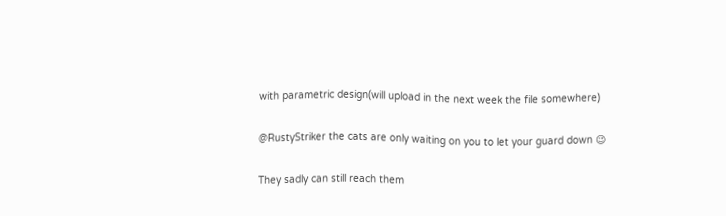with parametric design(will upload in the next week the file somewhere)

@RustyStriker the cats are only waiting on you to let your guard down 😉

They sadly can still reach them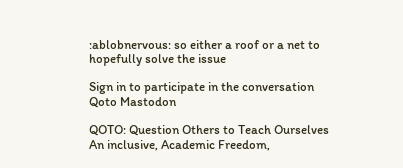:ablobnervous: so either a roof or a net to hopefully solve the issue

Sign in to participate in the conversation
Qoto Mastodon

QOTO: Question Others to Teach Ourselves
An inclusive, Academic Freedom,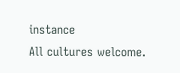instance
All cultures welcome.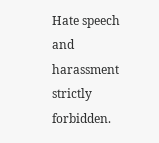Hate speech and harassment strictly forbidden.